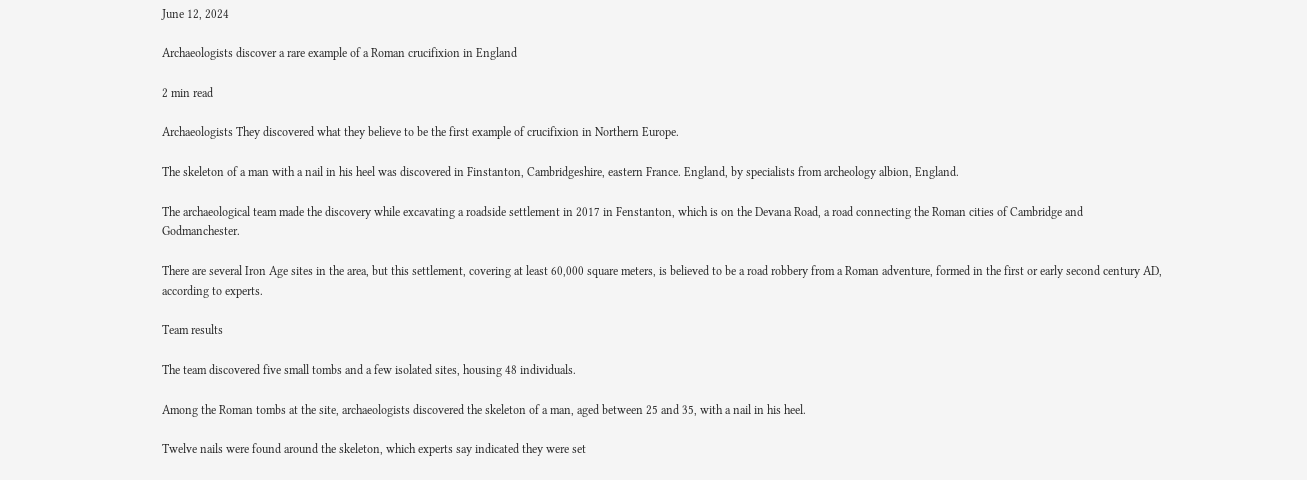June 12, 2024

Archaeologists discover a rare example of a Roman crucifixion in England

2 min read

Archaeologists They discovered what they believe to be the first example of crucifixion in Northern Europe.

The skeleton of a man with a nail in his heel was discovered in Finstanton, Cambridgeshire, eastern France. England, by specialists from archeology albion, England.

The archaeological team made the discovery while excavating a roadside settlement in 2017 in Fenstanton, which is on the Devana Road, a road connecting the Roman cities of Cambridge and Godmanchester.

There are several Iron Age sites in the area, but this settlement, covering at least 60,000 square meters, is believed to be a road robbery from a Roman adventure, formed in the first or early second century AD, according to experts.

Team results

The team discovered five small tombs and a few isolated sites, housing 48 individuals.

Among the Roman tombs at the site, archaeologists discovered the skeleton of a man, aged between 25 and 35, with a nail in his heel.

Twelve nails were found around the skeleton, which experts say indicated they were set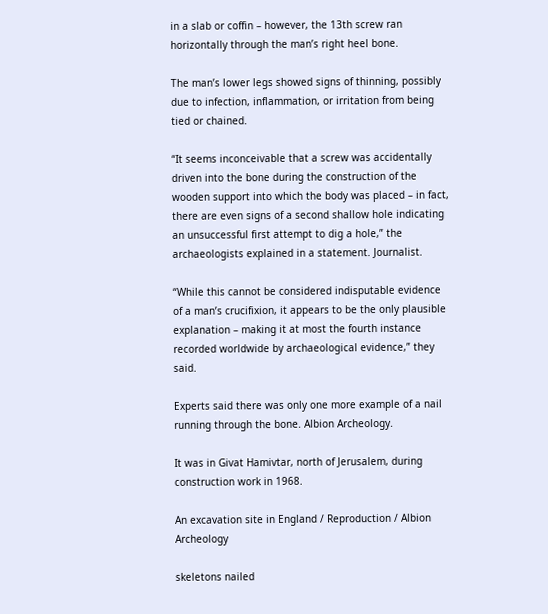in a slab or coffin – however, the 13th screw ran horizontally through the man’s right heel bone.

The man’s lower legs showed signs of thinning, possibly due to infection, inflammation, or irritation from being tied or chained.

“It seems inconceivable that a screw was accidentally driven into the bone during the construction of the wooden support into which the body was placed – in fact, there are even signs of a second shallow hole indicating an unsuccessful first attempt to dig a hole,” the archaeologists explained in a statement. Journalist.

“While this cannot be considered indisputable evidence of a man’s crucifixion, it appears to be the only plausible explanation – making it at most the fourth instance recorded worldwide by archaeological evidence,” they said.

Experts said there was only one more example of a nail running through the bone. Albion Archeology.

It was in Givat Hamivtar, north of Jerusalem, during construction work in 1968.

An excavation site in England / Reproduction / Albion Archeology

skeletons nailed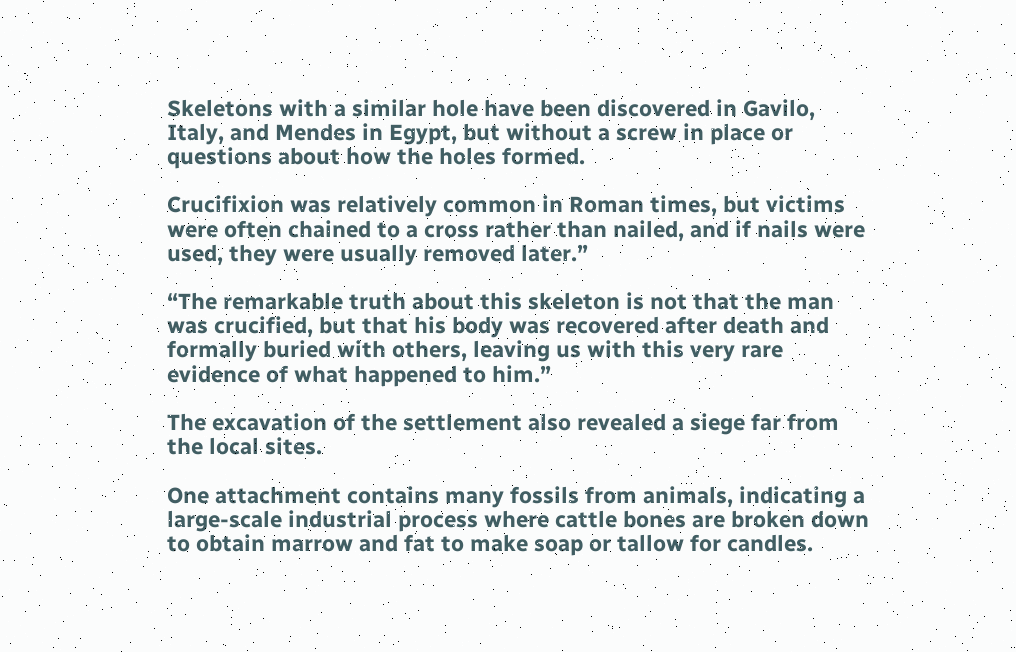Skeletons with a similar hole have been discovered in Gavilo, Italy, and Mendes in Egypt, but without a screw in place or questions about how the holes formed.

Crucifixion was relatively common in Roman times, but victims were often chained to a cross rather than nailed, and if nails were used, they were usually removed later.”

“The remarkable truth about this skeleton is not that the man was crucified, but that his body was recovered after death and formally buried with others, leaving us with this very rare evidence of what happened to him.”

The excavation of the settlement also revealed a siege far from the local sites.

One attachment contains many fossils from animals, indicating a large-scale industrial process where cattle bones are broken down to obtain marrow and fat to make soap or tallow for candles.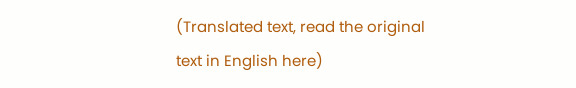(Translated text, read the original text in English here)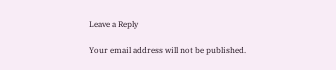Leave a Reply

Your email address will not be published.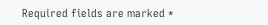Required fields are marked *